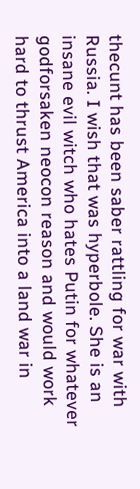thecunt has been saber rattling for war with Russia. I wish that was hyperbole. She is an insane evil witch who hates Putin for whatever godforsaken neocon reason and would work hard to thrust America into a land war in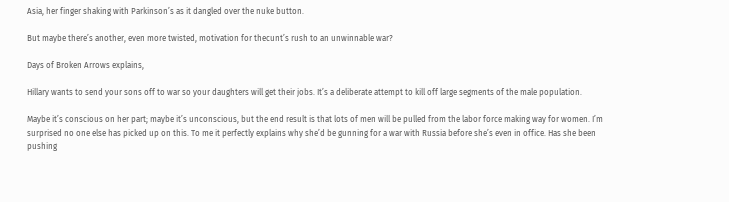Asia, her finger shaking with Parkinson’s as it dangled over the nuke button.

But maybe there’s another, even more twisted, motivation for thecunt’s rush to an unwinnable war?

Days of Broken Arrows explains,

Hillary wants to send your sons off to war so your daughters will get their jobs. It’s a deliberate attempt to kill off large segments of the male population.

Maybe it’s conscious on her part; maybe it’s unconscious, but the end result is that lots of men will be pulled from the labor force making way for women. I’m surprised no one else has picked up on this. To me it perfectly explains why she’d be gunning for a war with Russia before she’s even in office. Has she been pushing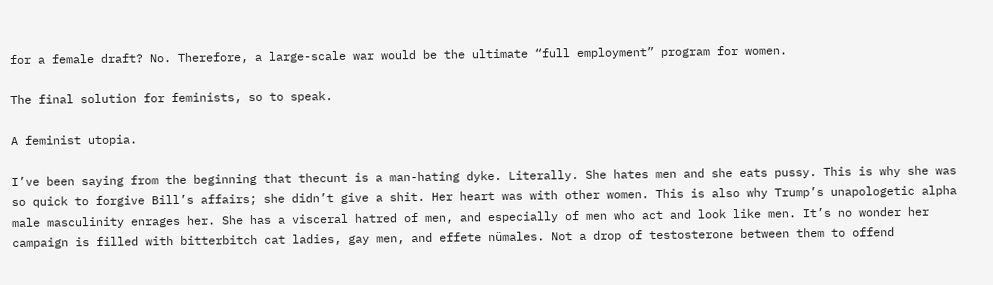for a female draft? No. Therefore, a large-scale war would be the ultimate “full employment” program for women.

The final solution for feminists, so to speak.

A feminist utopia.

I’ve been saying from the beginning that thecunt is a man-hating dyke. Literally. She hates men and she eats pussy. This is why she was so quick to forgive Bill’s affairs; she didn’t give a shit. Her heart was with other women. This is also why Trump’s unapologetic alpha male masculinity enrages her. She has a visceral hatred of men, and especially of men who act and look like men. It’s no wonder her campaign is filled with bitterbitch cat ladies, gay men, and effete nümales. Not a drop of testosterone between them to offend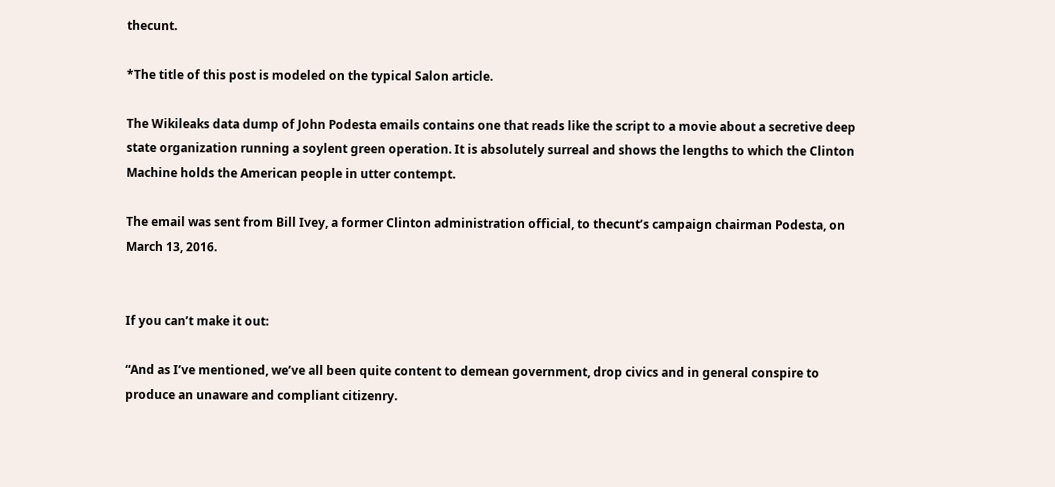thecunt.

*The title of this post is modeled on the typical Salon article.

The Wikileaks data dump of John Podesta emails contains one that reads like the script to a movie about a secretive deep state organization running a soylent green operation. It is absolutely surreal and shows the lengths to which the Clinton Machine holds the American people in utter contempt.

The email was sent from Bill Ivey, a former Clinton administration official, to thecunt’s campaign chairman Podesta, on March 13, 2016.


If you can’t make it out:

“And as I’ve mentioned, we’ve all been quite content to demean government, drop civics and in general conspire to produce an unaware and compliant citizenry.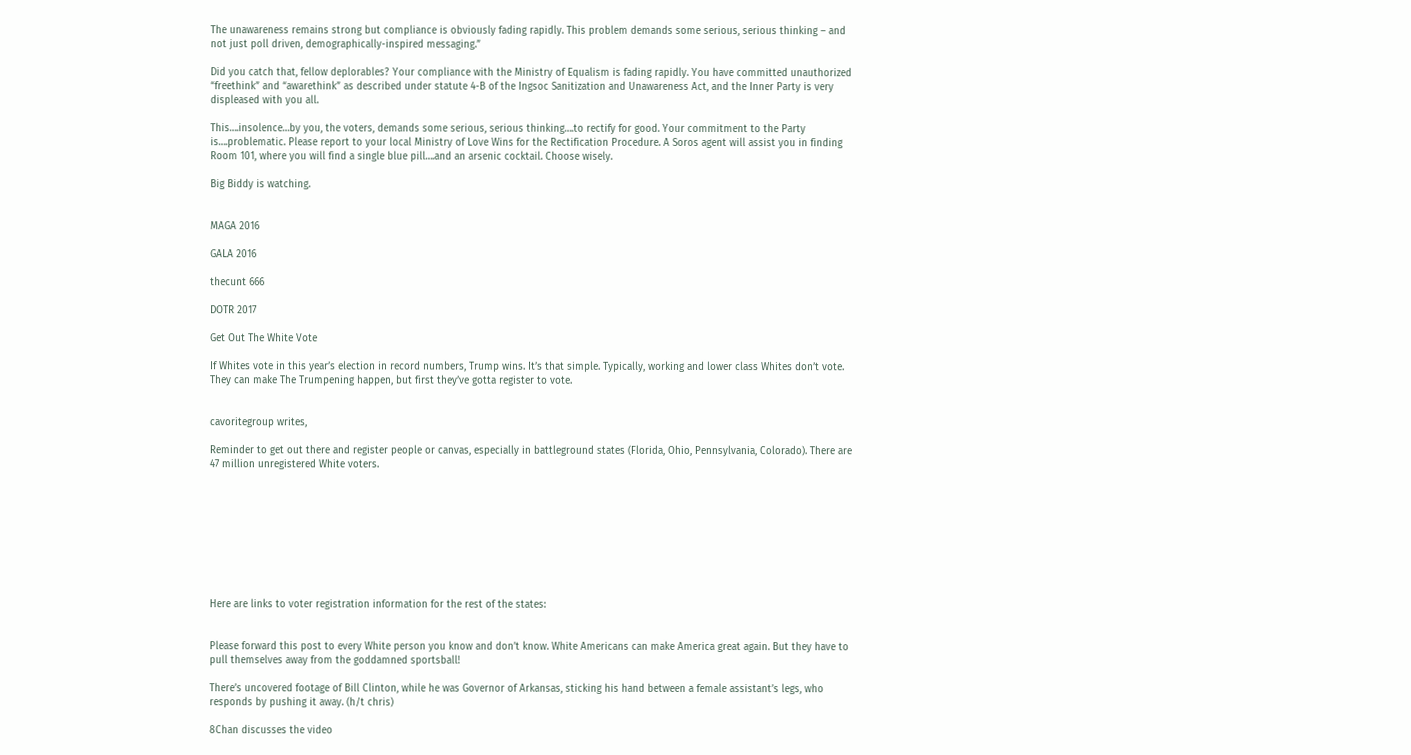The unawareness remains strong but compliance is obviously fading rapidly. This problem demands some serious, serious thinking – and not just poll driven, demographically-inspired messaging.”

Did you catch that, fellow deplorables? Your compliance with the Ministry of Equalism is fading rapidly. You have committed unauthorized “freethink” and “awarethink” as described under statute 4-B of the Ingsoc Sanitization and Unawareness Act, and the Inner Party is very displeased with you all.

This….insolence…by you, the voters, demands some serious, serious thinking….to rectify for good. Your commitment to the Party is….problematic. Please report to your local Ministry of Love Wins for the Rectification Procedure. A Soros agent will assist you in finding Room 101, where you will find a single blue pill….and an arsenic cocktail. Choose wisely.

Big Biddy is watching.


MAGA 2016

GALA 2016

thecunt 666

DOTR 2017

Get Out The White Vote

If Whites vote in this year’s election in record numbers, Trump wins. It’s that simple. Typically, working and lower class Whites don’t vote. They can make The Trumpening happen, but first they’ve gotta register to vote.


cavoritegroup writes,

Reminder to get out there and register people or canvas, especially in battleground states (Florida, Ohio, Pennsylvania, Colorado). There are 47 million unregistered White voters.









Here are links to voter registration information for the rest of the states:


Please forward this post to every White person you know and don’t know. White Americans can make America great again. But they have to pull themselves away from the goddamned sportsball!

There’s uncovered footage of Bill Clinton, while he was Governor of Arkansas, sticking his hand between a female assistant’s legs, who responds by pushing it away. (h/t chris)

8Chan discusses the video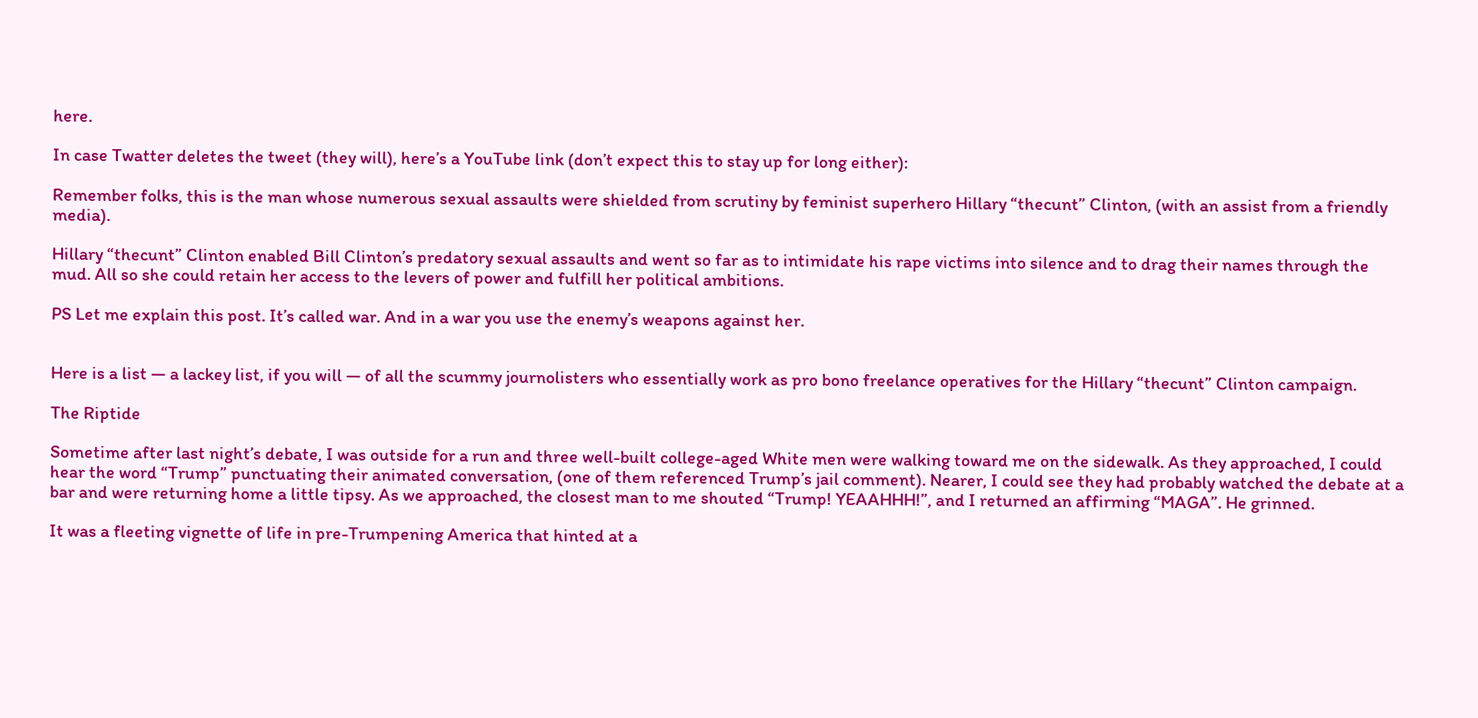here.

In case Twatter deletes the tweet (they will), here’s a YouTube link (don’t expect this to stay up for long either):

Remember folks, this is the man whose numerous sexual assaults were shielded from scrutiny by feminist superhero Hillary “thecunt” Clinton, (with an assist from a friendly media).

Hillary “thecunt” Clinton enabled Bill Clinton’s predatory sexual assaults and went so far as to intimidate his rape victims into silence and to drag their names through the mud. All so she could retain her access to the levers of power and fulfill her political ambitions.

PS Let me explain this post. It’s called war. And in a war you use the enemy’s weapons against her.


Here is a list — a lackey list, if you will — of all the scummy journolisters who essentially work as pro bono freelance operatives for the Hillary “thecunt” Clinton campaign.

The Riptide

Sometime after last night’s debate, I was outside for a run and three well-built college-aged White men were walking toward me on the sidewalk. As they approached, I could hear the word “Trump” punctuating their animated conversation, (one of them referenced Trump’s jail comment). Nearer, I could see they had probably watched the debate at a bar and were returning home a little tipsy. As we approached, the closest man to me shouted “Trump! YEAAHHH!”, and I returned an affirming “MAGA”. He grinned.

It was a fleeting vignette of life in pre-Trumpening America that hinted at a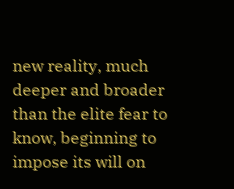new reality, much deeper and broader than the elite fear to know, beginning to impose its will on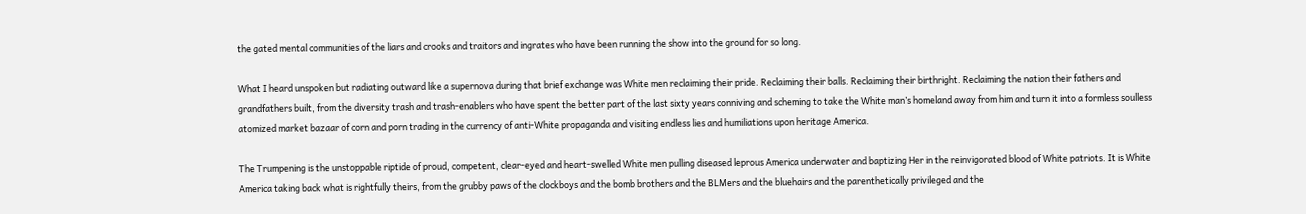the gated mental communities of the liars and crooks and traitors and ingrates who have been running the show into the ground for so long.

What I heard unspoken but radiating outward like a supernova during that brief exchange was White men reclaiming their pride. Reclaiming their balls. Reclaiming their birthright. Reclaiming the nation their fathers and grandfathers built, from the diversity trash and trash-enablers who have spent the better part of the last sixty years conniving and scheming to take the White man’s homeland away from him and turn it into a formless soulless atomized market bazaar of corn and porn trading in the currency of anti-White propaganda and visiting endless lies and humiliations upon heritage America.

The Trumpening is the unstoppable riptide of proud, competent, clear-eyed and heart-swelled White men pulling diseased leprous America underwater and baptizing Her in the reinvigorated blood of White patriots. It is White America taking back what is rightfully theirs, from the grubby paws of the clockboys and the bomb brothers and the BLMers and the bluehairs and the parenthetically privileged and the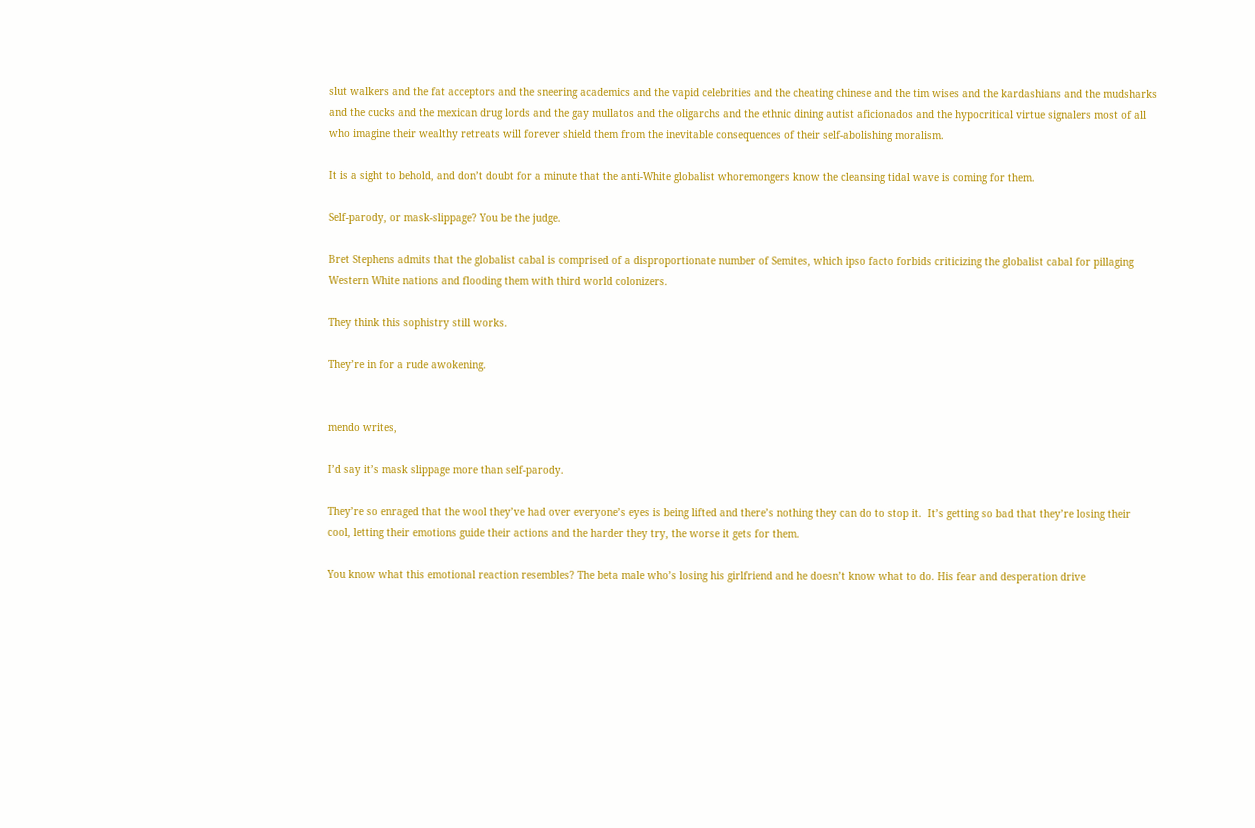slut walkers and the fat acceptors and the sneering academics and the vapid celebrities and the cheating chinese and the tim wises and the kardashians and the mudsharks and the cucks and the mexican drug lords and the gay mullatos and the oligarchs and the ethnic dining autist aficionados and the hypocritical virtue signalers most of all who imagine their wealthy retreats will forever shield them from the inevitable consequences of their self-abolishing moralism.

It is a sight to behold, and don’t doubt for a minute that the anti-White globalist whoremongers know the cleansing tidal wave is coming for them.

Self-parody, or mask-slippage? You be the judge.

Bret Stephens admits that the globalist cabal is comprised of a disproportionate number of Semites, which ipso facto forbids criticizing the globalist cabal for pillaging Western White nations and flooding them with third world colonizers.

They think this sophistry still works.

They’re in for a rude awokening.


mendo writes,

I’d say it’s mask slippage more than self-parody.

They’re so enraged that the wool they’ve had over everyone’s eyes is being lifted and there’s nothing they can do to stop it.  It’s getting so bad that they’re losing their cool, letting their emotions guide their actions and the harder they try, the worse it gets for them.

You know what this emotional reaction resembles? The beta male who’s losing his girlfriend and he doesn’t know what to do. His fear and desperation drive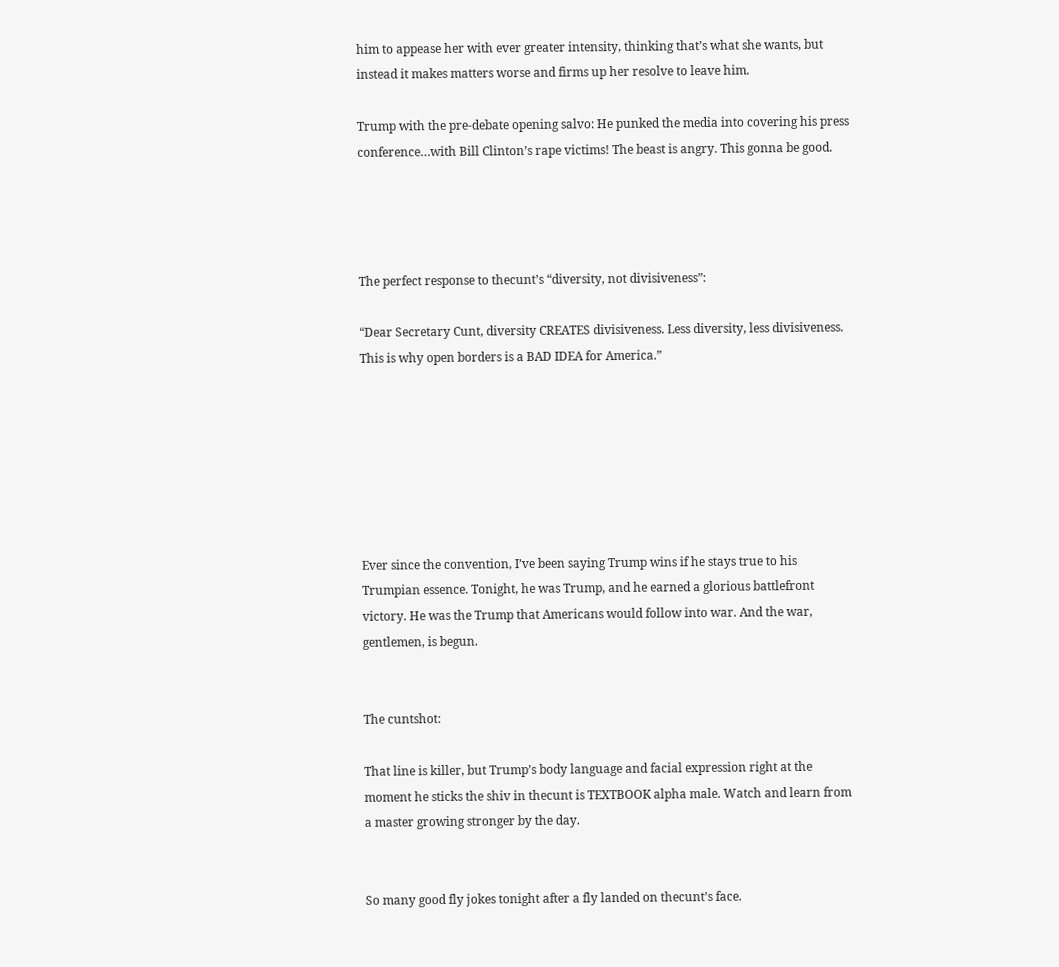him to appease her with ever greater intensity, thinking that’s what she wants, but instead it makes matters worse and firms up her resolve to leave him.

Trump with the pre-debate opening salvo: He punked the media into covering his press conference…with Bill Clinton’s rape victims! The beast is angry. This gonna be good.




The perfect response to thecunt’s “diversity, not divisiveness”:

“Dear Secretary Cunt, diversity CREATES divisiveness. Less diversity, less divisiveness. This is why open borders is a BAD IDEA for America.”







Ever since the convention, I’ve been saying Trump wins if he stays true to his Trumpian essence. Tonight, he was Trump, and he earned a glorious battlefront victory. He was the Trump that Americans would follow into war. And the war, gentlemen, is begun.


The cuntshot:

That line is killer, but Trump’s body language and facial expression right at the moment he sticks the shiv in thecunt is TEXTBOOK alpha male. Watch and learn from a master growing stronger by the day.


So many good fly jokes tonight after a fly landed on thecunt’s face.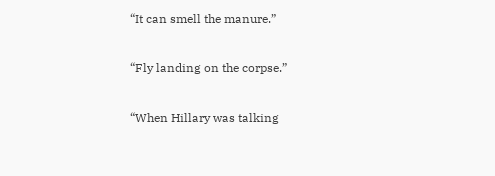“It can smell the manure.”

“Fly landing on the corpse.”

“When Hillary was talking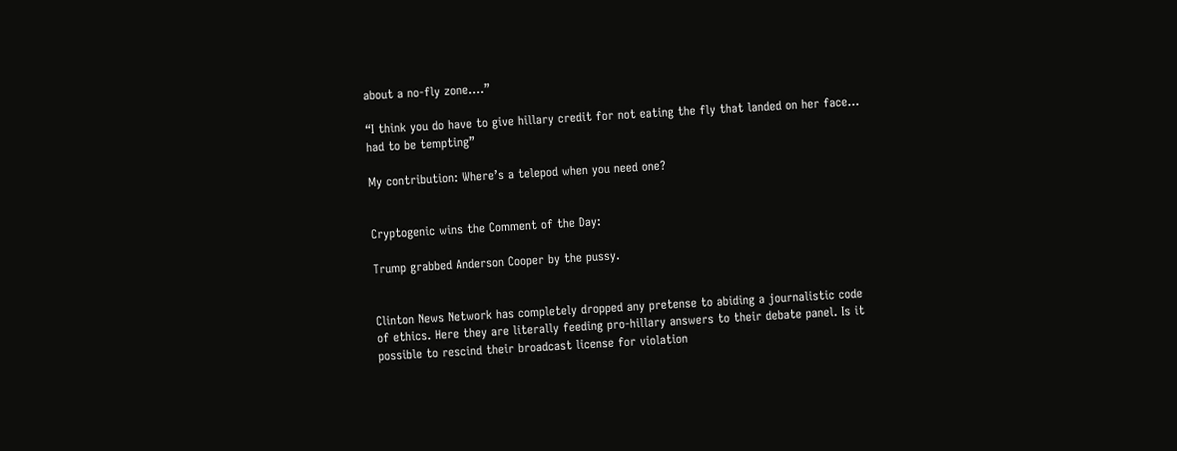about a no-fly zone….”

“I think you do have to give hillary credit for not eating the fly that landed on her face… had to be tempting”

My contribution: Where’s a telepod when you need one?


Cryptogenic wins the Comment of the Day:

Trump grabbed Anderson Cooper by the pussy.


Clinton News Network has completely dropped any pretense to abiding a journalistic code of ethics. Here they are literally feeding pro-hillary answers to their debate panel. Is it possible to rescind their broadcast license for violation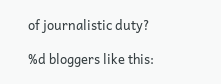of journalistic duty?

%d bloggers like this: